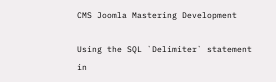CMS Joomla Mastering Development

Using the SQL `Delimiter` statement in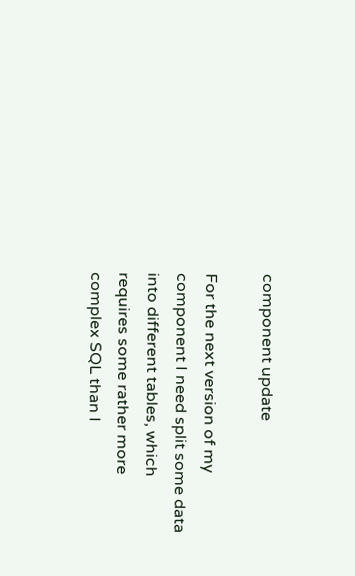component update

For the next version of my component I need split some data into different tables, which requires some rather more complex SQL than I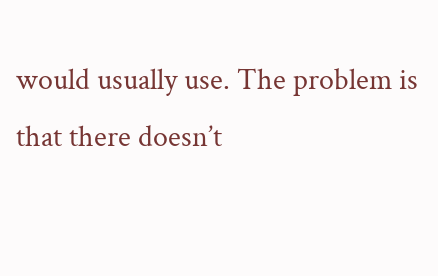would usually use. The problem is that there doesn’t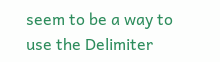seem to be a way to use the Delimiter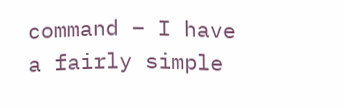command – I have a fairly simple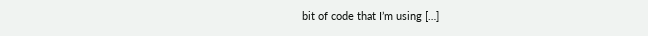bit of code that I’m using […]